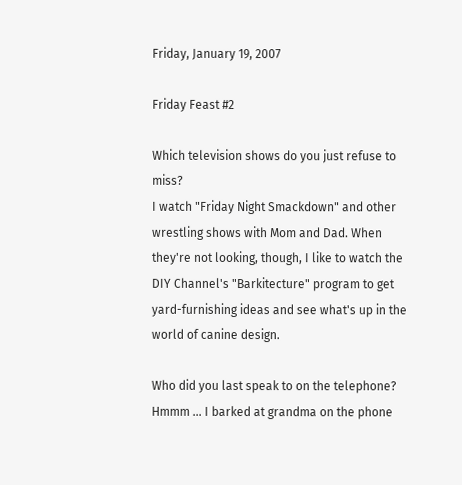Friday, January 19, 2007

Friday Feast #2

Which television shows do you just refuse to miss?
I watch "Friday Night Smackdown" and other wrestling shows with Mom and Dad. When they're not looking, though, I like to watch the DIY Channel's "Barkitecture" program to get yard-furnishing ideas and see what's up in the world of canine design.

Who did you last speak to on the telephone?
Hmmm ... I barked at grandma on the phone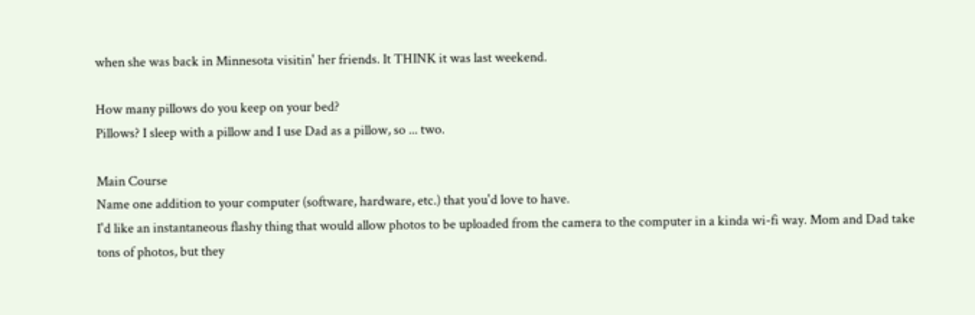when she was back in Minnesota visitin' her friends. It THINK it was last weekend.

How many pillows do you keep on your bed?
Pillows? I sleep with a pillow and I use Dad as a pillow, so ... two.

Main Course
Name one addition to your computer (software, hardware, etc.) that you'd love to have.
I'd like an instantaneous flashy thing that would allow photos to be uploaded from the camera to the computer in a kinda wi-fi way. Mom and Dad take tons of photos, but they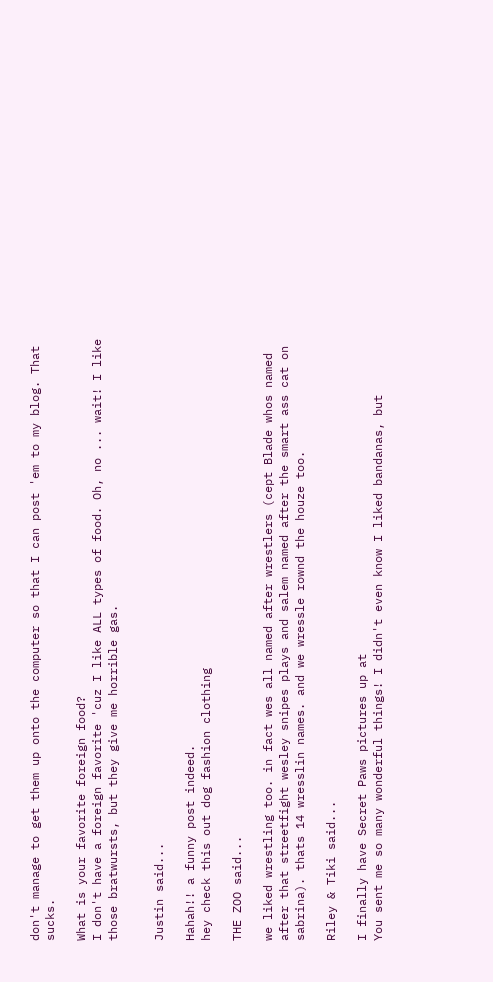don't manage to get them up onto the computer so that I can post 'em to my blog. That sucks.

What is your favorite foreign food?
I don't have a foreign favorite 'cuz I like ALL types of food. Oh, no ... wait! I like those bratwursts, but they give me horrible gas.


Justin said...

Hahah!! a funny post indeed.
hey check this out dog fashion clothing

THE ZOO said...

we liked wrestling too. in fact wes all named after wrestlers (cept Blade whos named after that streetfight wesley snipes plays and salem named after the smart ass cat on sabrina). thats 14 wresslin names. and we wressle rownd the houze too.

Riley & Tiki said...

I finally have Secret Paws pictures up at
You sent me so many wonderful things! I didn't even know I liked bandanas, but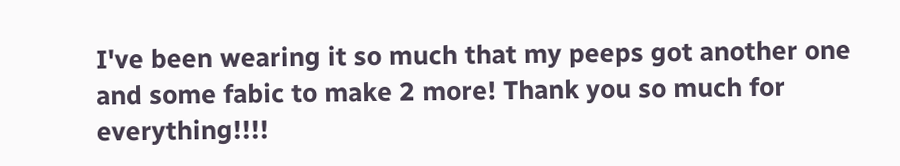I've been wearing it so much that my peeps got another one and some fabic to make 2 more! Thank you so much for everything!!!!